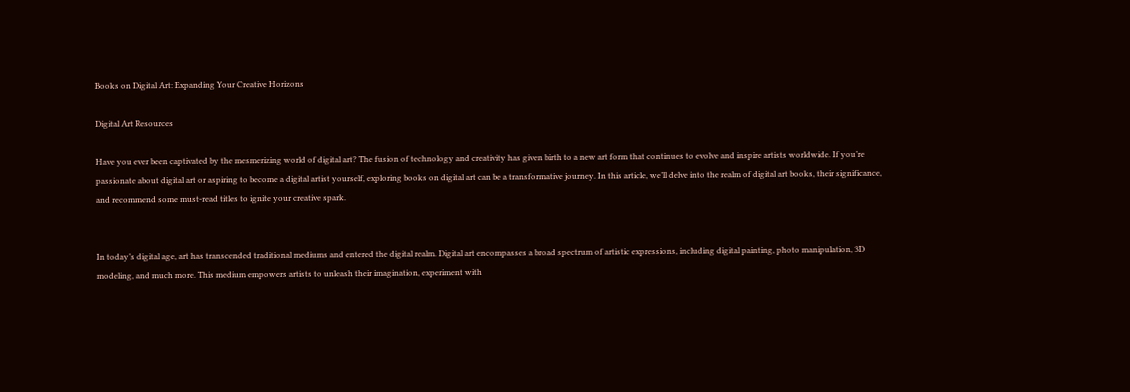Books on Digital Art: Expanding Your Creative Horizons

Digital Art Resources

Have you ever been captivated by the mesmerizing world of digital art? The fusion of technology and creativity has given birth to a new art form that continues to evolve and inspire artists worldwide. If you’re passionate about digital art or aspiring to become a digital artist yourself, exploring books on digital art can be a transformative journey. In this article, we’ll delve into the realm of digital art books, their significance, and recommend some must-read titles to ignite your creative spark.


In today’s digital age, art has transcended traditional mediums and entered the digital realm. Digital art encompasses a broad spectrum of artistic expressions, including digital painting, photo manipulation, 3D modeling, and much more. This medium empowers artists to unleash their imagination, experiment with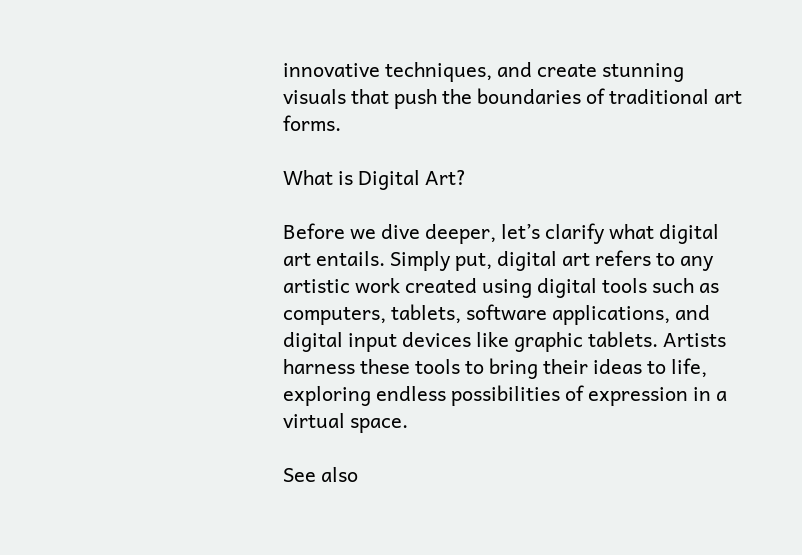innovative techniques, and create stunning visuals that push the boundaries of traditional art forms.

What is Digital Art?

Before we dive deeper, let’s clarify what digital art entails. Simply put, digital art refers to any artistic work created using digital tools such as computers, tablets, software applications, and digital input devices like graphic tablets. Artists harness these tools to bring their ideas to life, exploring endless possibilities of expression in a virtual space.

See also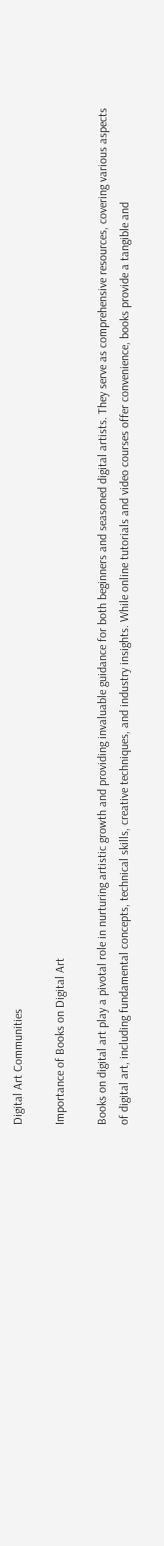Digital Art Communities

Importance of Books on Digital Art

Books on digital art play a pivotal role in nurturing artistic growth and providing invaluable guidance for both beginners and seasoned digital artists. They serve as comprehensive resources, covering various aspects of digital art, including fundamental concepts, technical skills, creative techniques, and industry insights. While online tutorials and video courses offer convenience, books provide a tangible and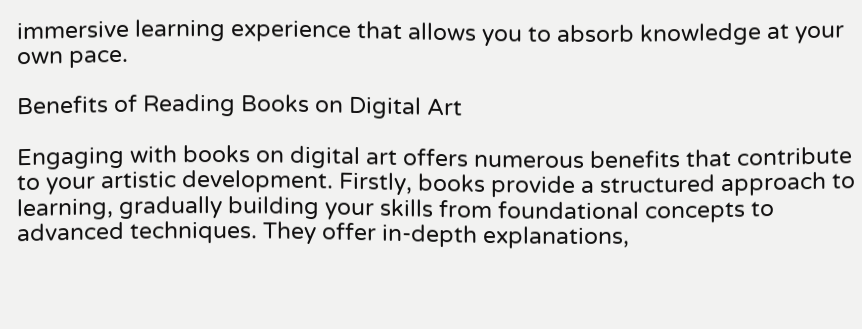immersive learning experience that allows you to absorb knowledge at your own pace.

Benefits of Reading Books on Digital Art

Engaging with books on digital art offers numerous benefits that contribute to your artistic development. Firstly, books provide a structured approach to learning, gradually building your skills from foundational concepts to advanced techniques. They offer in-depth explanations,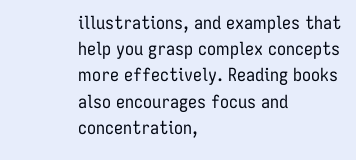illustrations, and examples that help you grasp complex concepts more effectively. Reading books also encourages focus and concentration,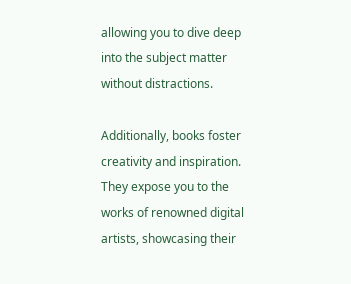allowing you to dive deep into the subject matter without distractions.

Additionally, books foster creativity and inspiration. They expose you to the works of renowned digital artists, showcasing their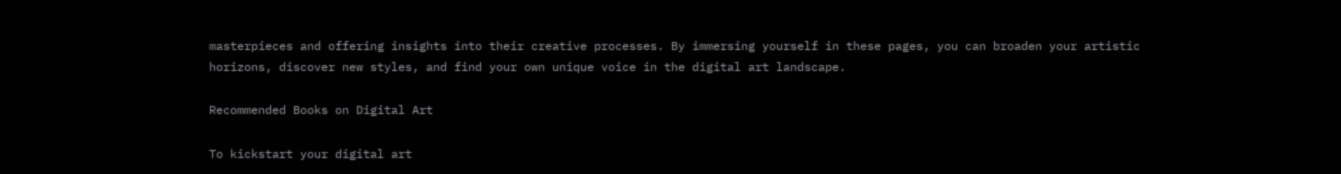masterpieces and offering insights into their creative processes. By immersing yourself in these pages, you can broaden your artistic horizons, discover new styles, and find your own unique voice in the digital art landscape.

Recommended Books on Digital Art

To kickstart your digital art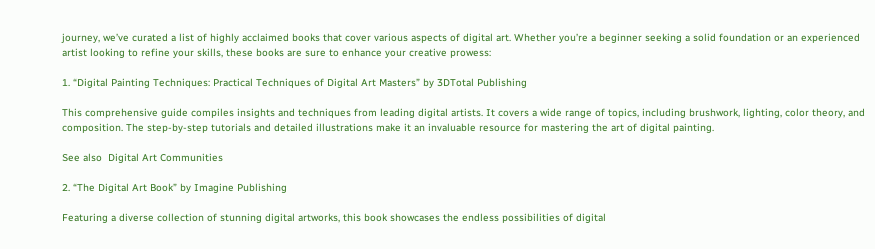journey, we’ve curated a list of highly acclaimed books that cover various aspects of digital art. Whether you’re a beginner seeking a solid foundation or an experienced artist looking to refine your skills, these books are sure to enhance your creative prowess:

1. “Digital Painting Techniques: Practical Techniques of Digital Art Masters” by 3DTotal Publishing

This comprehensive guide compiles insights and techniques from leading digital artists. It covers a wide range of topics, including brushwork, lighting, color theory, and composition. The step-by-step tutorials and detailed illustrations make it an invaluable resource for mastering the art of digital painting.

See also  Digital Art Communities

2. “The Digital Art Book” by Imagine Publishing

Featuring a diverse collection of stunning digital artworks, this book showcases the endless possibilities of digital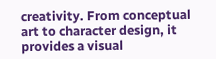creativity. From conceptual art to character design, it provides a visual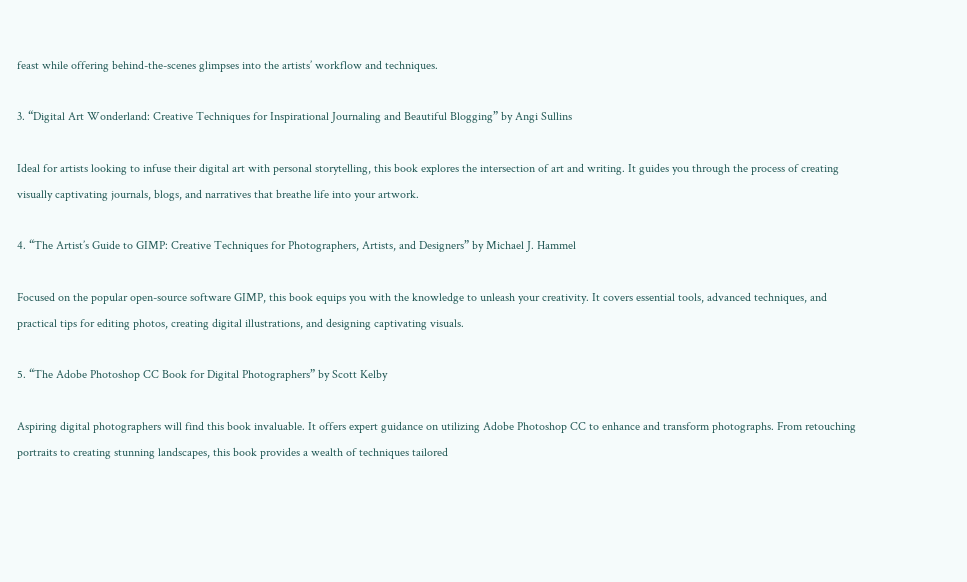feast while offering behind-the-scenes glimpses into the artists’ workflow and techniques.

3. “Digital Art Wonderland: Creative Techniques for Inspirational Journaling and Beautiful Blogging” by Angi Sullins

Ideal for artists looking to infuse their digital art with personal storytelling, this book explores the intersection of art and writing. It guides you through the process of creating visually captivating journals, blogs, and narratives that breathe life into your artwork.

4. “The Artist’s Guide to GIMP: Creative Techniques for Photographers, Artists, and Designers” by Michael J. Hammel

Focused on the popular open-source software GIMP, this book equips you with the knowledge to unleash your creativity. It covers essential tools, advanced techniques, and practical tips for editing photos, creating digital illustrations, and designing captivating visuals.

5. “The Adobe Photoshop CC Book for Digital Photographers” by Scott Kelby

Aspiring digital photographers will find this book invaluable. It offers expert guidance on utilizing Adobe Photoshop CC to enhance and transform photographs. From retouching portraits to creating stunning landscapes, this book provides a wealth of techniques tailored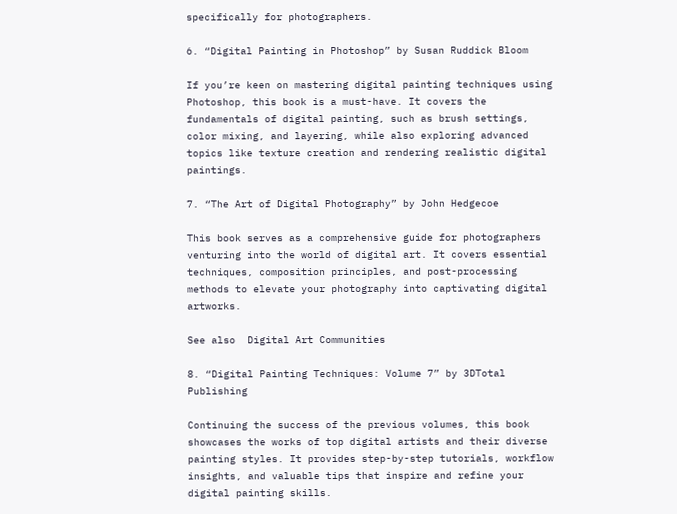specifically for photographers.

6. “Digital Painting in Photoshop” by Susan Ruddick Bloom

If you’re keen on mastering digital painting techniques using Photoshop, this book is a must-have. It covers the fundamentals of digital painting, such as brush settings, color mixing, and layering, while also exploring advanced topics like texture creation and rendering realistic digital paintings.

7. “The Art of Digital Photography” by John Hedgecoe

This book serves as a comprehensive guide for photographers venturing into the world of digital art. It covers essential techniques, composition principles, and post-processing methods to elevate your photography into captivating digital artworks.

See also  Digital Art Communities

8. “Digital Painting Techniques: Volume 7” by 3DTotal Publishing

Continuing the success of the previous volumes, this book showcases the works of top digital artists and their diverse painting styles. It provides step-by-step tutorials, workflow insights, and valuable tips that inspire and refine your digital painting skills.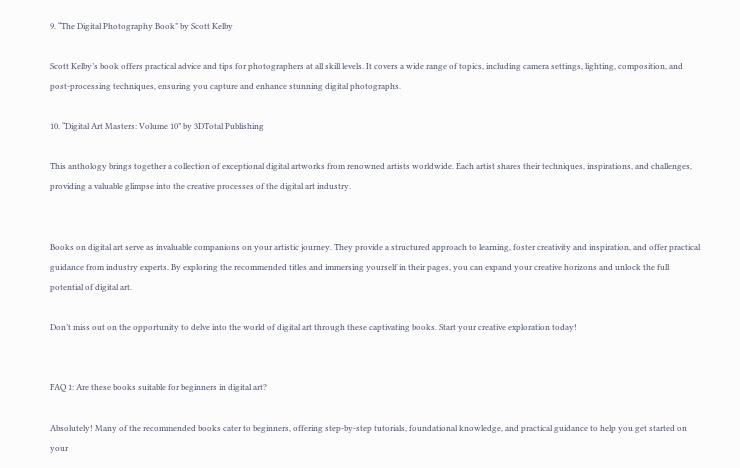9. “The Digital Photography Book” by Scott Kelby

Scott Kelby’s book offers practical advice and tips for photographers at all skill levels. It covers a wide range of topics, including camera settings, lighting, composition, and post-processing techniques, ensuring you capture and enhance stunning digital photographs.

10. “Digital Art Masters: Volume 10” by 3DTotal Publishing

This anthology brings together a collection of exceptional digital artworks from renowned artists worldwide. Each artist shares their techniques, inspirations, and challenges, providing a valuable glimpse into the creative processes of the digital art industry.


Books on digital art serve as invaluable companions on your artistic journey. They provide a structured approach to learning, foster creativity and inspiration, and offer practical guidance from industry experts. By exploring the recommended titles and immersing yourself in their pages, you can expand your creative horizons and unlock the full potential of digital art.

Don’t miss out on the opportunity to delve into the world of digital art through these captivating books. Start your creative exploration today!


FAQ 1: Are these books suitable for beginners in digital art?

Absolutely! Many of the recommended books cater to beginners, offering step-by-step tutorials, foundational knowledge, and practical guidance to help you get started on your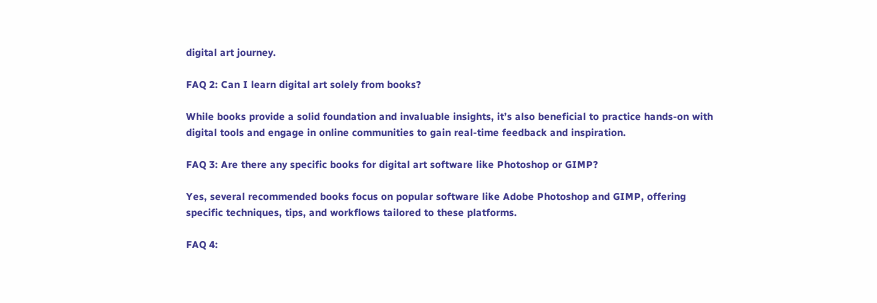digital art journey.

FAQ 2: Can I learn digital art solely from books?

While books provide a solid foundation and invaluable insights, it’s also beneficial to practice hands-on with digital tools and engage in online communities to gain real-time feedback and inspiration.

FAQ 3: Are there any specific books for digital art software like Photoshop or GIMP?

Yes, several recommended books focus on popular software like Adobe Photoshop and GIMP, offering specific techniques, tips, and workflows tailored to these platforms.

FAQ 4: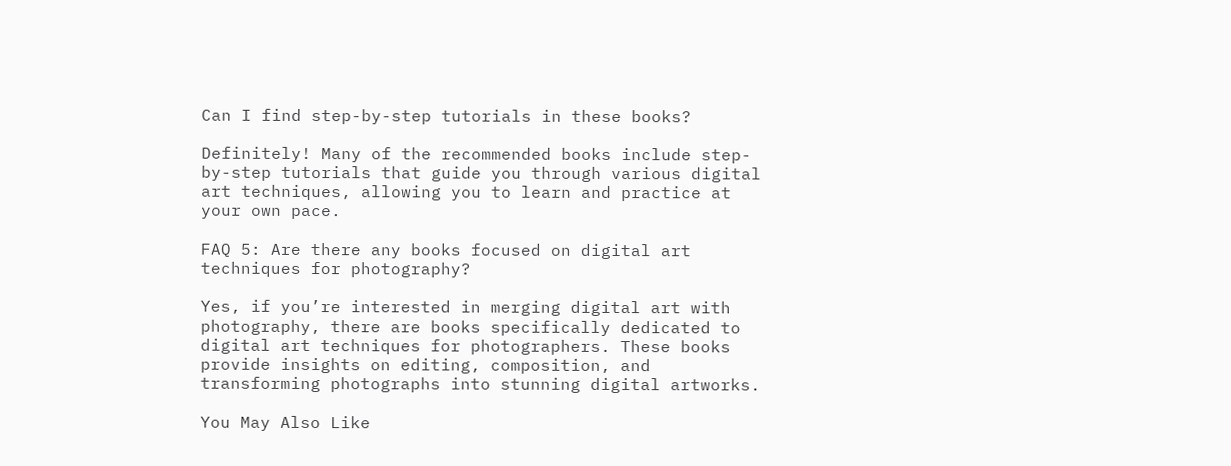Can I find step-by-step tutorials in these books?

Definitely! Many of the recommended books include step-by-step tutorials that guide you through various digital art techniques, allowing you to learn and practice at your own pace.

FAQ 5: Are there any books focused on digital art techniques for photography?

Yes, if you’re interested in merging digital art with photography, there are books specifically dedicated to digital art techniques for photographers. These books provide insights on editing, composition, and transforming photographs into stunning digital artworks.

You May Also Like